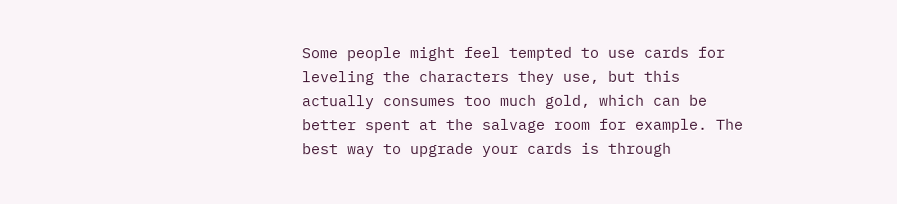Some people might feel tempted to use cards for leveling the characters they use, but this actually consumes too much gold, which can be better spent at the salvage room for example. The best way to upgrade your cards is through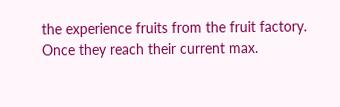the experience fruits from the fruit factory. Once they reach their current max.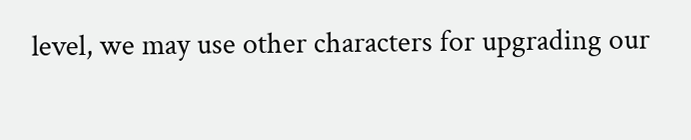level, we may use other characters for upgrading our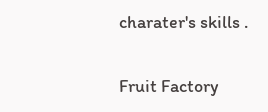charater's skills .


Fruit Factory